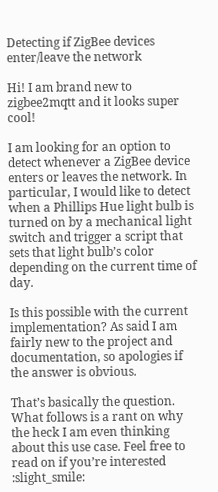Detecting if ZigBee devices enter/leave the network

Hi! I am brand new to zigbee2mqtt and it looks super cool!

I am looking for an option to detect whenever a ZigBee device enters or leaves the network. In particular, I would like to detect when a Phillips Hue light bulb is turned on by a mechanical light switch and trigger a script that sets that light bulb’s color depending on the current time of day.

Is this possible with the current implementation? As said I am fairly new to the project and documentation, so apologies if the answer is obvious.

That’s basically the question. What follows is a rant on why the heck I am even thinking about this use case. Feel free to read on if you’re interested :slight_smile: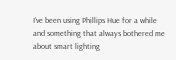I’ve been using Phillips Hue for a while and something that always bothered me about smart lighting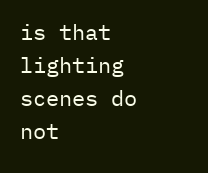is that lighting scenes do not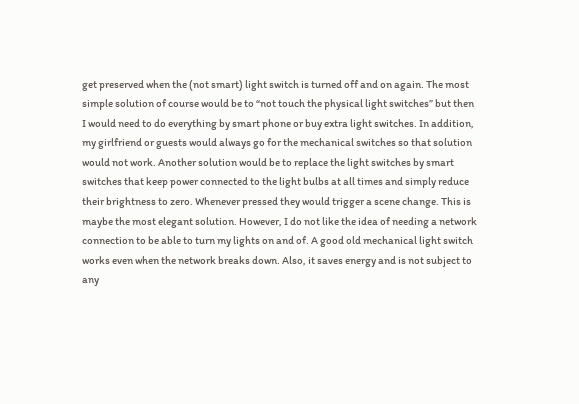get preserved when the (not smart) light switch is turned off and on again. The most simple solution of course would be to “not touch the physical light switches” but then I would need to do everything by smart phone or buy extra light switches. In addition, my girlfriend or guests would always go for the mechanical switches so that solution would not work. Another solution would be to replace the light switches by smart switches that keep power connected to the light bulbs at all times and simply reduce their brightness to zero. Whenever pressed they would trigger a scene change. This is maybe the most elegant solution. However, I do not like the idea of needing a network connection to be able to turn my lights on and of. A good old mechanical light switch works even when the network breaks down. Also, it saves energy and is not subject to any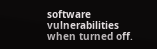software vulnerabilities when turned off.